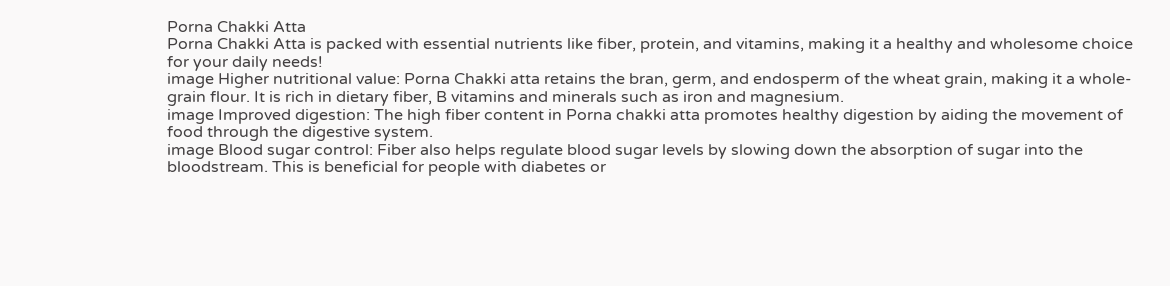Porna Chakki Atta
Porna Chakki Atta is packed with essential nutrients like fiber, protein, and vitamins, making it a healthy and wholesome choice for your daily needs!
image Higher nutritional value: Porna Chakki atta retains the bran, germ, and endosperm of the wheat grain, making it a whole-grain flour. It is rich in dietary fiber, B vitamins and minerals such as iron and magnesium.
image Improved digestion: The high fiber content in Porna chakki atta promotes healthy digestion by aiding the movement of food through the digestive system.
image Blood sugar control: Fiber also helps regulate blood sugar levels by slowing down the absorption of sugar into the bloodstream. This is beneficial for people with diabetes or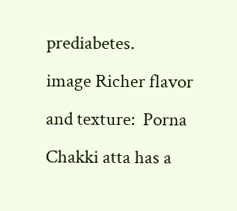prediabetes.
image Richer flavor and texture:  Porna Chakki atta has a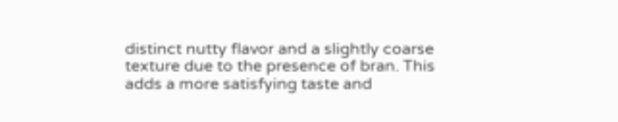distinct nutty flavor and a slightly coarse texture due to the presence of bran. This adds a more satisfying taste and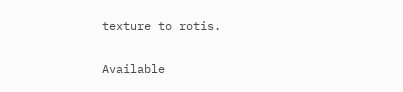texture to rotis.

Available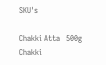SKU's

Chakki Atta   500g
Chakki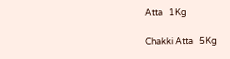Atta   1Kg

Chakki Atta   5Kg